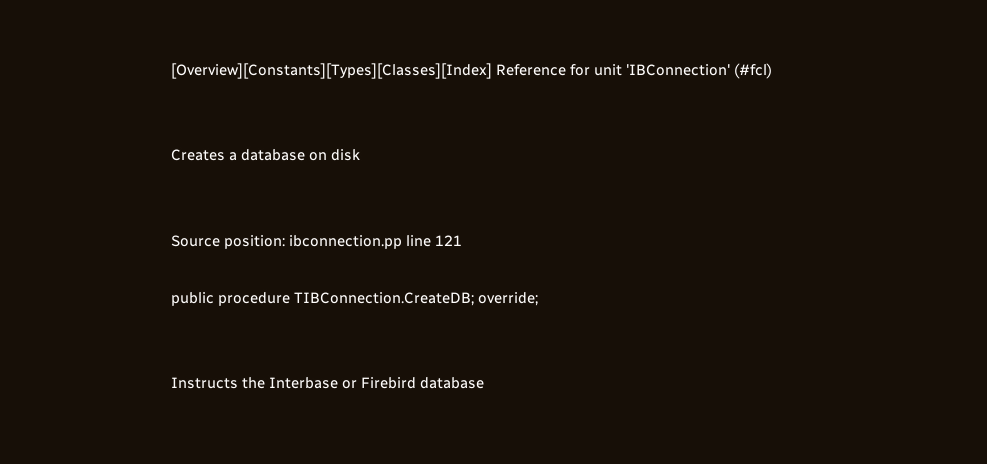[Overview][Constants][Types][Classes][Index] Reference for unit 'IBConnection' (#fcl)


Creates a database on disk


Source position: ibconnection.pp line 121

public procedure TIBConnection.CreateDB; override;


Instructs the Interbase or Firebird database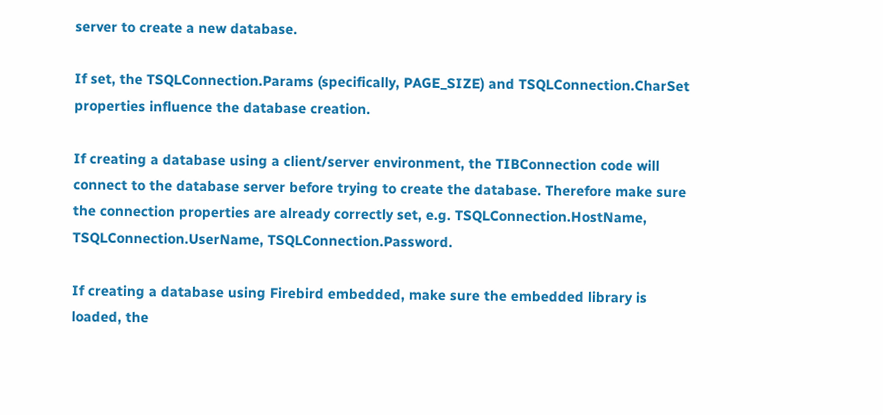server to create a new database.

If set, the TSQLConnection.Params (specifically, PAGE_SIZE) and TSQLConnection.CharSet properties influence the database creation.

If creating a database using a client/server environment, the TIBConnection code will connect to the database server before trying to create the database. Therefore make sure the connection properties are already correctly set, e.g. TSQLConnection.HostName, TSQLConnection.UserName, TSQLConnection.Password.

If creating a database using Firebird embedded, make sure the embedded library is loaded, the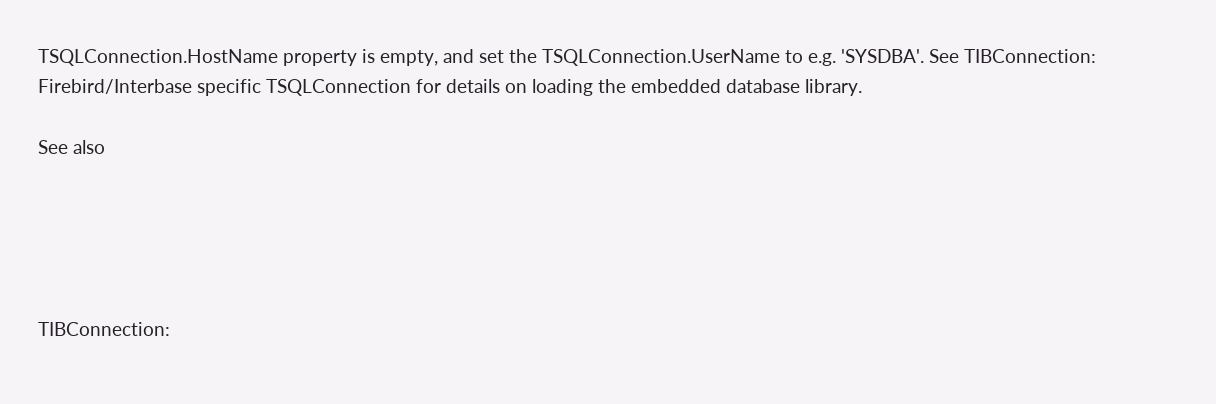TSQLConnection.HostName property is empty, and set the TSQLConnection.UserName to e.g. 'SYSDBA'. See TIBConnection: Firebird/Interbase specific TSQLConnection for details on loading the embedded database library.

See also





TIBConnection: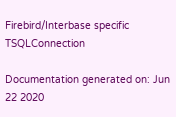Firebird/Interbase specific TSQLConnection

Documentation generated on: Jun 22 2020